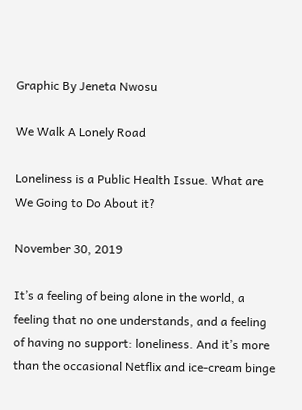Graphic By Jeneta Nwosu

We Walk A Lonely Road

Loneliness is a Public Health Issue. What are We Going to Do About it?

November 30, 2019

It’s a feeling of being alone in the world, a feeling that no one understands, and a feeling of having no support: loneliness. And it’s more than the occasional Netflix and ice-cream binge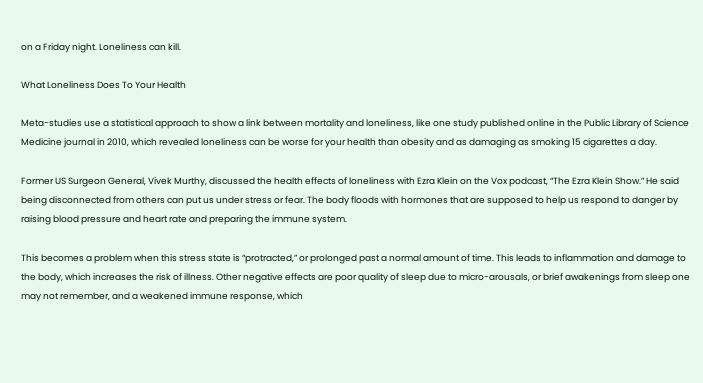on a Friday night. Loneliness can kill.

What Loneliness Does To Your Health

Meta-studies use a statistical approach to show a link between mortality and loneliness, like one study published online in the Public Library of Science Medicine journal in 2010, which revealed loneliness can be worse for your health than obesity and as damaging as smoking 15 cigarettes a day.

Former US Surgeon General, Vivek Murthy, discussed the health effects of loneliness with Ezra Klein on the Vox podcast, “The Ezra Klein Show.” He said being disconnected from others can put us under stress or fear. The body floods with hormones that are supposed to help us respond to danger by raising blood pressure and heart rate and preparing the immune system.

This becomes a problem when this stress state is “protracted,” or prolonged past a normal amount of time. This leads to inflammation and damage to the body, which increases the risk of illness. Other negative effects are poor quality of sleep due to micro-arousals, or brief awakenings from sleep one may not remember, and a weakened immune response, which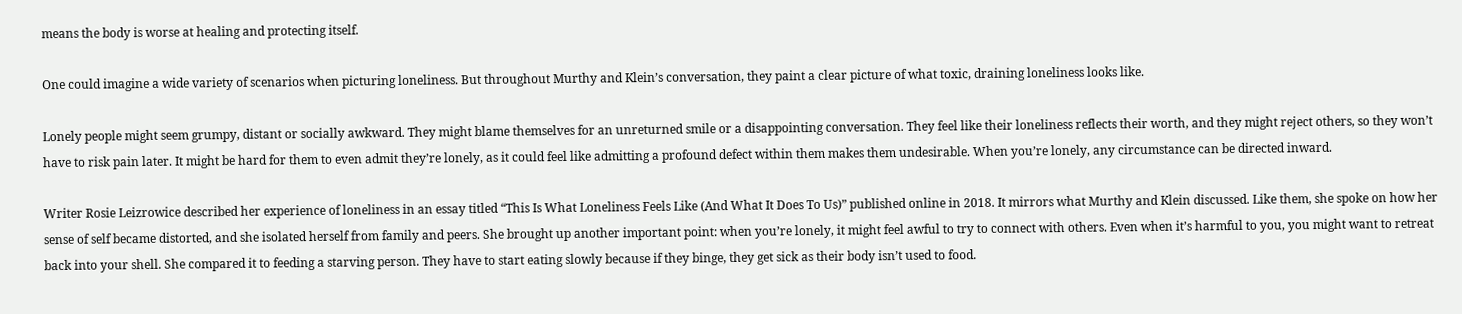means the body is worse at healing and protecting itself.

One could imagine a wide variety of scenarios when picturing loneliness. But throughout Murthy and Klein’s conversation, they paint a clear picture of what toxic, draining loneliness looks like.

Lonely people might seem grumpy, distant or socially awkward. They might blame themselves for an unreturned smile or a disappointing conversation. They feel like their loneliness reflects their worth, and they might reject others, so they won’t have to risk pain later. It might be hard for them to even admit they’re lonely, as it could feel like admitting a profound defect within them makes them undesirable. When you’re lonely, any circumstance can be directed inward.

Writer Rosie Leizrowice described her experience of loneliness in an essay titled “This Is What Loneliness Feels Like (And What It Does To Us)” published online in 2018. It mirrors what Murthy and Klein discussed. Like them, she spoke on how her sense of self became distorted, and she isolated herself from family and peers. She brought up another important point: when you’re lonely, it might feel awful to try to connect with others. Even when it’s harmful to you, you might want to retreat back into your shell. She compared it to feeding a starving person. They have to start eating slowly because if they binge, they get sick as their body isn’t used to food.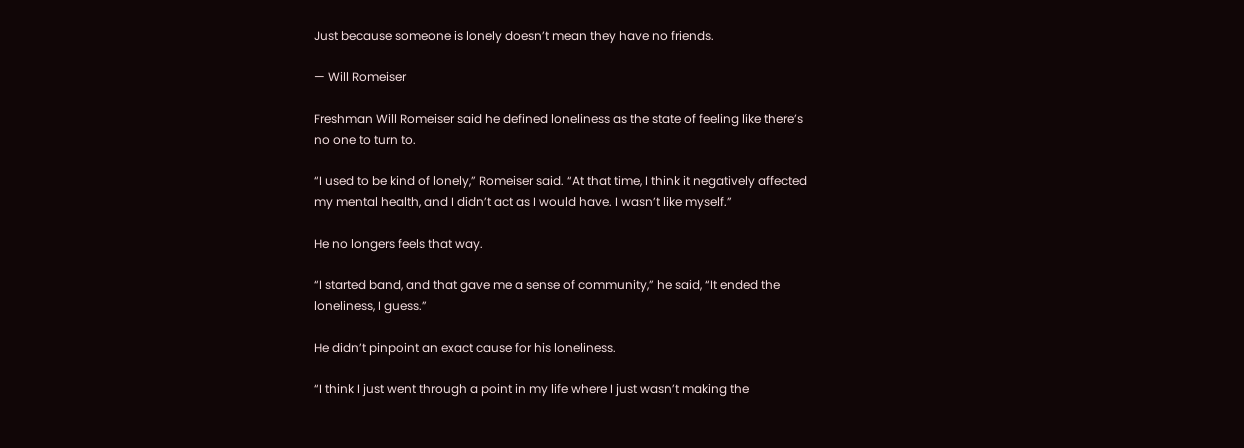Just because someone is lonely doesn’t mean they have no friends.

— Will Romeiser

Freshman Will Romeiser said he defined loneliness as the state of feeling like there’s no one to turn to.

“I used to be kind of lonely,” Romeiser said. “At that time, I think it negatively affected my mental health, and I didn’t act as I would have. I wasn’t like myself.”

He no longers feels that way.

“I started band, and that gave me a sense of community,” he said, “It ended the loneliness, I guess.”

He didn’t pinpoint an exact cause for his loneliness.

“I think I just went through a point in my life where I just wasn’t making the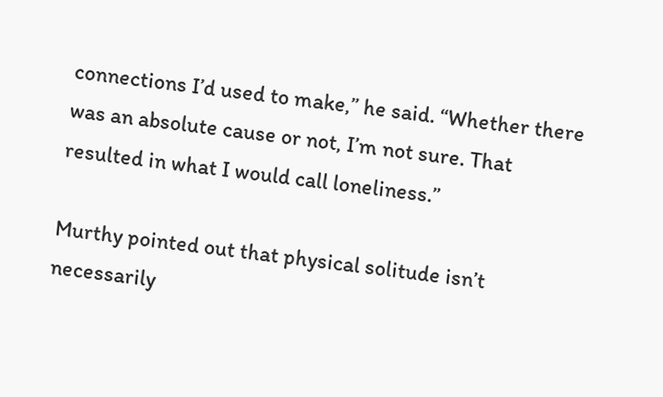connections I’d used to make,” he said. “Whether there was an absolute cause or not, I’m not sure. That resulted in what I would call loneliness.”

Murthy pointed out that physical solitude isn’t necessarily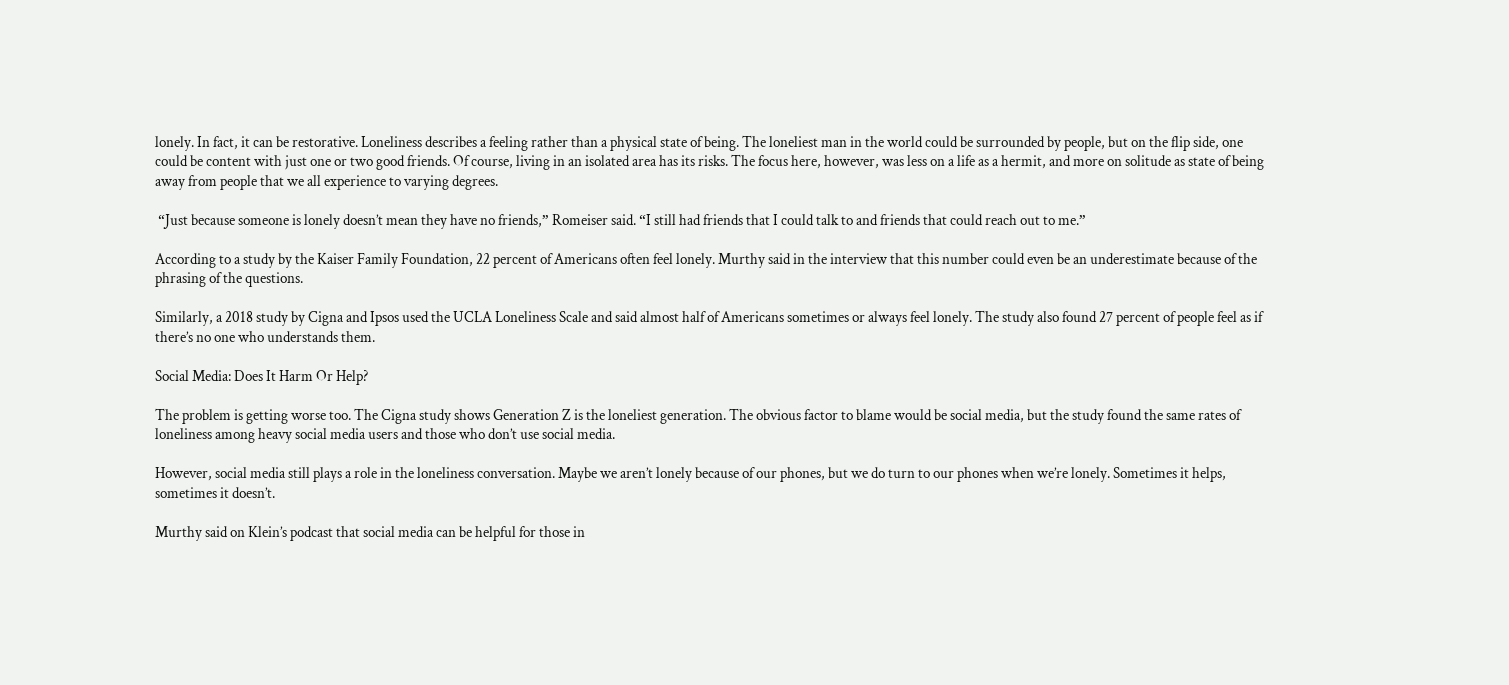lonely. In fact, it can be restorative. Loneliness describes a feeling rather than a physical state of being. The loneliest man in the world could be surrounded by people, but on the flip side, one could be content with just one or two good friends. Of course, living in an isolated area has its risks. The focus here, however, was less on a life as a hermit, and more on solitude as state of being away from people that we all experience to varying degrees.

 “Just because someone is lonely doesn’t mean they have no friends,” Romeiser said. “I still had friends that I could talk to and friends that could reach out to me.”

According to a study by the Kaiser Family Foundation, 22 percent of Americans often feel lonely. Murthy said in the interview that this number could even be an underestimate because of the phrasing of the questions.

Similarly, a 2018 study by Cigna and Ipsos used the UCLA Loneliness Scale and said almost half of Americans sometimes or always feel lonely. The study also found 27 percent of people feel as if there’s no one who understands them.

Social Media: Does It Harm Or Help?

The problem is getting worse too. The Cigna study shows Generation Z is the loneliest generation. The obvious factor to blame would be social media, but the study found the same rates of loneliness among heavy social media users and those who don’t use social media.

However, social media still plays a role in the loneliness conversation. Maybe we aren’t lonely because of our phones, but we do turn to our phones when we’re lonely. Sometimes it helps, sometimes it doesn’t.

Murthy said on Klein’s podcast that social media can be helpful for those in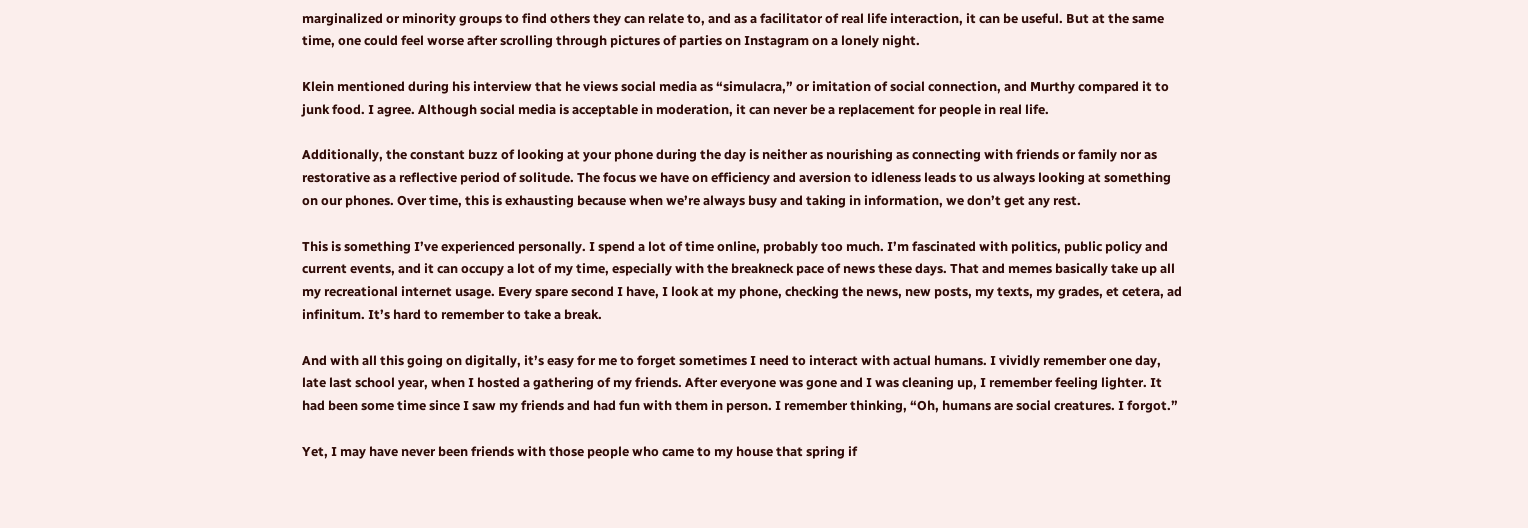marginalized or minority groups to find others they can relate to, and as a facilitator of real life interaction, it can be useful. But at the same time, one could feel worse after scrolling through pictures of parties on Instagram on a lonely night.

Klein mentioned during his interview that he views social media as “simulacra,” or imitation of social connection, and Murthy compared it to junk food. I agree. Although social media is acceptable in moderation, it can never be a replacement for people in real life.

Additionally, the constant buzz of looking at your phone during the day is neither as nourishing as connecting with friends or family nor as restorative as a reflective period of solitude. The focus we have on efficiency and aversion to idleness leads to us always looking at something on our phones. Over time, this is exhausting because when we’re always busy and taking in information, we don’t get any rest.

This is something I’ve experienced personally. I spend a lot of time online, probably too much. I’m fascinated with politics, public policy and current events, and it can occupy a lot of my time, especially with the breakneck pace of news these days. That and memes basically take up all my recreational internet usage. Every spare second I have, I look at my phone, checking the news, new posts, my texts, my grades, et cetera, ad infinitum. It’s hard to remember to take a break.

And with all this going on digitally, it’s easy for me to forget sometimes I need to interact with actual humans. I vividly remember one day, late last school year, when I hosted a gathering of my friends. After everyone was gone and I was cleaning up, I remember feeling lighter. It had been some time since I saw my friends and had fun with them in person. I remember thinking, “Oh, humans are social creatures. I forgot.”

Yet, I may have never been friends with those people who came to my house that spring if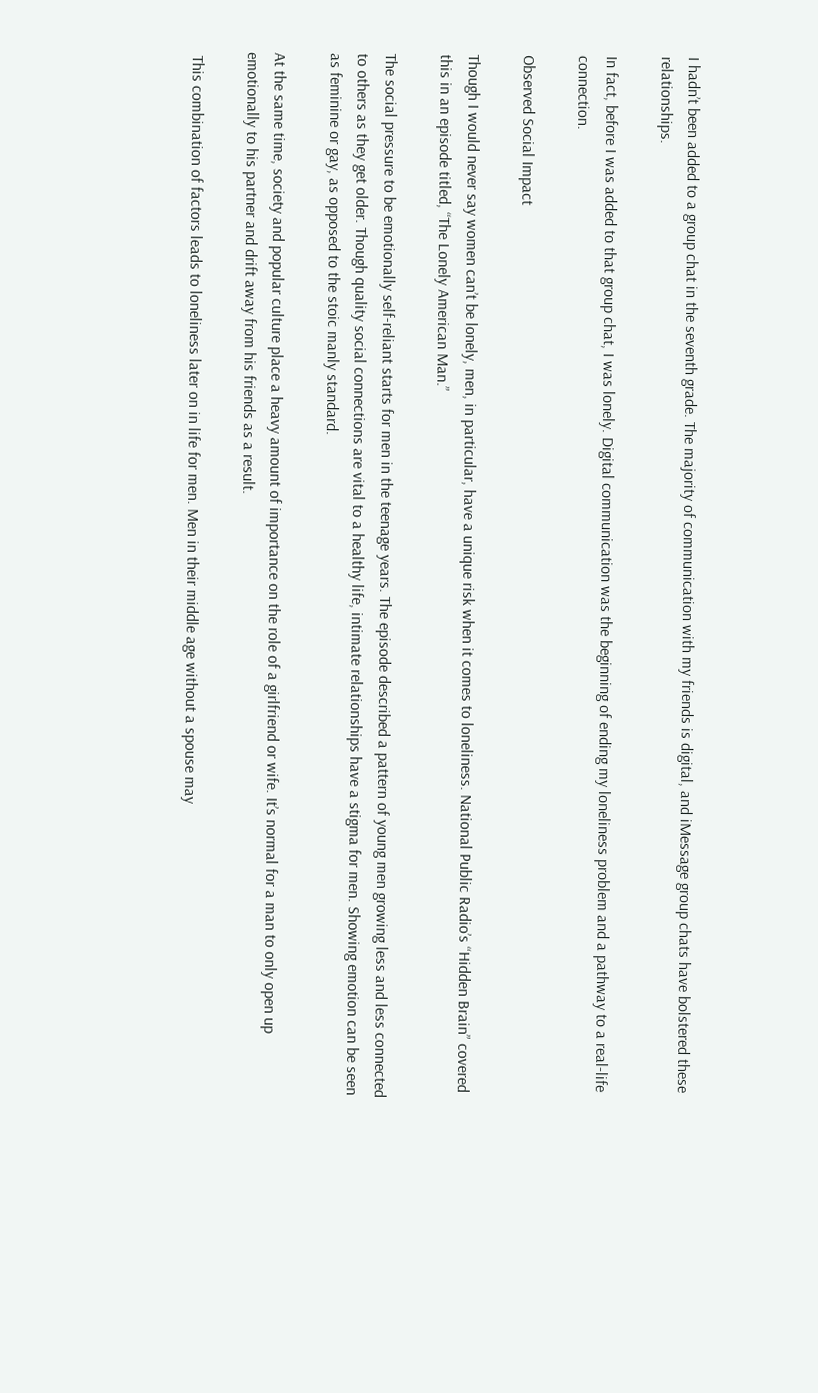I hadn’t been added to a group chat in the seventh grade. The majority of communication with my friends is digital, and iMessage group chats have bolstered these relationships.

In fact, before I was added to that group chat, I was lonely. Digital communication was the beginning of ending my loneliness problem and a pathway to a real-life connection.

Observed Social Impact

Though I would never say women can’t be lonely, men, in particular, have a unique risk when it comes to loneliness. National Public Radio’s “Hidden Brain” covered this in an episode titled, “The Lonely American Man.”

The social pressure to be emotionally self-reliant starts for men in the teenage years. The episode described a pattern of young men growing less and less connected to others as they get older. Though quality social connections are vital to a healthy life, intimate relationships have a stigma for men. Showing emotion can be seen as feminine or gay, as opposed to the stoic manly standard.

At the same time, society and popular culture place a heavy amount of importance on the role of a girlfriend or wife. It’s normal for a man to only open up emotionally to his partner and drift away from his friends as a result.

 This combination of factors leads to loneliness later on in life for men. Men in their middle age without a spouse may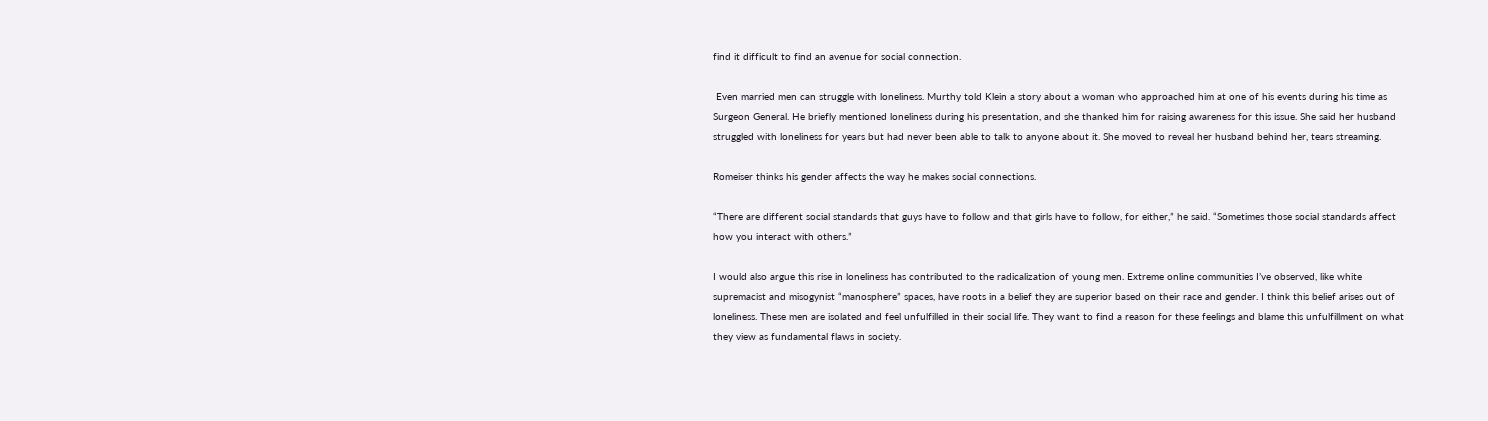find it difficult to find an avenue for social connection.

 Even married men can struggle with loneliness. Murthy told Klein a story about a woman who approached him at one of his events during his time as Surgeon General. He briefly mentioned loneliness during his presentation, and she thanked him for raising awareness for this issue. She said her husband struggled with loneliness for years but had never been able to talk to anyone about it. She moved to reveal her husband behind her, tears streaming.

Romeiser thinks his gender affects the way he makes social connections.

“There are different social standards that guys have to follow and that girls have to follow, for either,” he said. “Sometimes those social standards affect how you interact with others.”

I would also argue this rise in loneliness has contributed to the radicalization of young men. Extreme online communities I’ve observed, like white supremacist and misogynist “manosphere” spaces, have roots in a belief they are superior based on their race and gender. I think this belief arises out of loneliness. These men are isolated and feel unfulfilled in their social life. They want to find a reason for these feelings and blame this unfulfillment on what they view as fundamental flaws in society.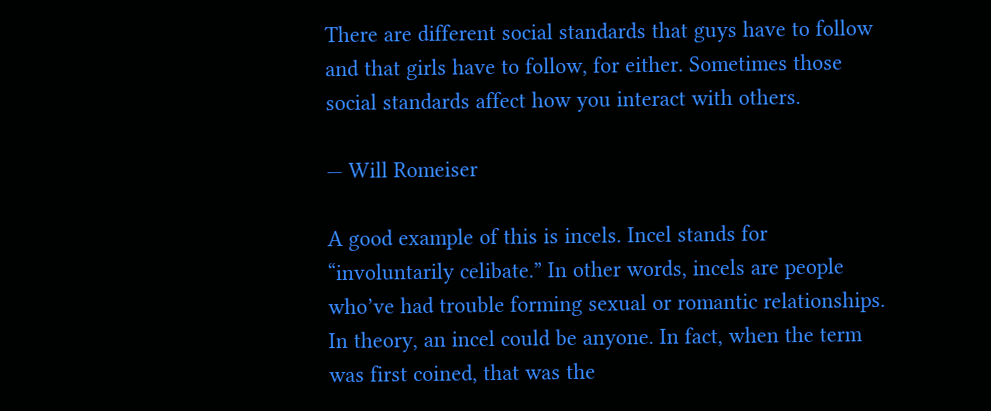There are different social standards that guys have to follow and that girls have to follow, for either. Sometimes those social standards affect how you interact with others.

— Will Romeiser

A good example of this is incels. Incel stands for “involuntarily celibate.” In other words, incels are people who’ve had trouble forming sexual or romantic relationships. In theory, an incel could be anyone. In fact, when the term was first coined, that was the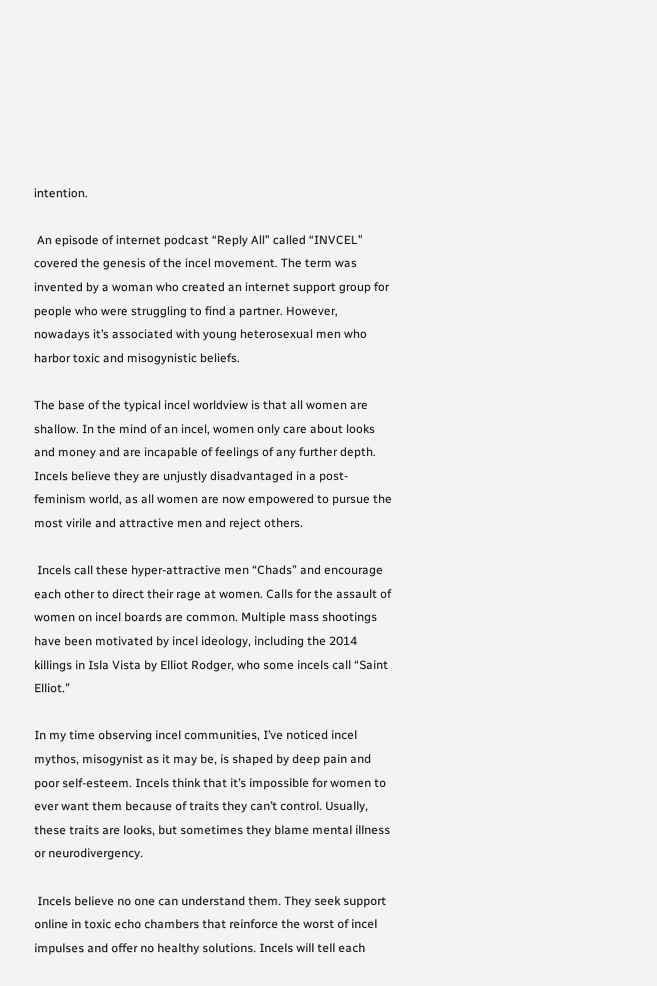intention.

 An episode of internet podcast “Reply All” called “INVCEL” covered the genesis of the incel movement. The term was invented by a woman who created an internet support group for people who were struggling to find a partner. However, nowadays it’s associated with young heterosexual men who harbor toxic and misogynistic beliefs.

The base of the typical incel worldview is that all women are shallow. In the mind of an incel, women only care about looks and money and are incapable of feelings of any further depth. Incels believe they are unjustly disadvantaged in a post-feminism world, as all women are now empowered to pursue the most virile and attractive men and reject others.

 Incels call these hyper-attractive men “Chads” and encourage each other to direct their rage at women. Calls for the assault of women on incel boards are common. Multiple mass shootings have been motivated by incel ideology, including the 2014 killings in Isla Vista by Elliot Rodger, who some incels call “Saint Elliot.”

In my time observing incel communities, I’ve noticed incel mythos, misogynist as it may be, is shaped by deep pain and poor self-esteem. Incels think that it’s impossible for women to ever want them because of traits they can’t control. Usually, these traits are looks, but sometimes they blame mental illness or neurodivergency.

 Incels believe no one can understand them. They seek support online in toxic echo chambers that reinforce the worst of incel impulses and offer no healthy solutions. Incels will tell each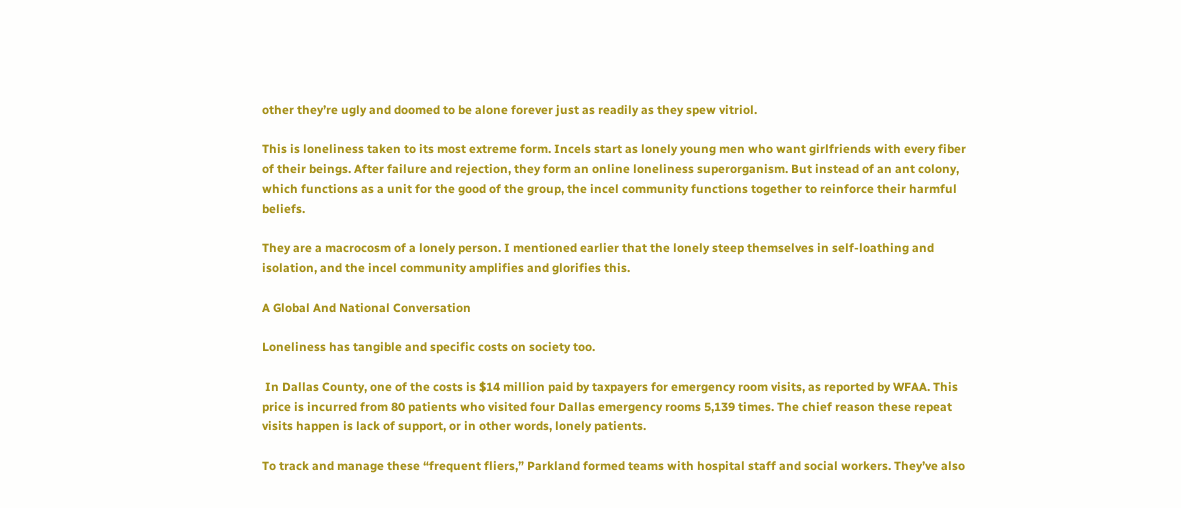other they’re ugly and doomed to be alone forever just as readily as they spew vitriol.

This is loneliness taken to its most extreme form. Incels start as lonely young men who want girlfriends with every fiber of their beings. After failure and rejection, they form an online loneliness superorganism. But instead of an ant colony, which functions as a unit for the good of the group, the incel community functions together to reinforce their harmful beliefs.

They are a macrocosm of a lonely person. I mentioned earlier that the lonely steep themselves in self-loathing and isolation, and the incel community amplifies and glorifies this.

A Global And National Conversation

Loneliness has tangible and specific costs on society too.

 In Dallas County, one of the costs is $14 million paid by taxpayers for emergency room visits, as reported by WFAA. This price is incurred from 80 patients who visited four Dallas emergency rooms 5,139 times. The chief reason these repeat visits happen is lack of support, or in other words, lonely patients.

To track and manage these “frequent fliers,” Parkland formed teams with hospital staff and social workers. They’ve also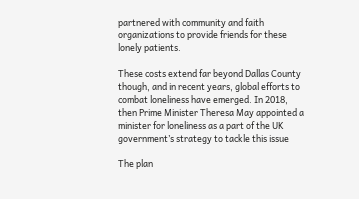partnered with community and faith organizations to provide friends for these lonely patients.

These costs extend far beyond Dallas County though, and in recent years, global efforts to combat loneliness have emerged. In 2018, then Prime Minister Theresa May appointed a minister for loneliness as a part of the UK government’s strategy to tackle this issue

The plan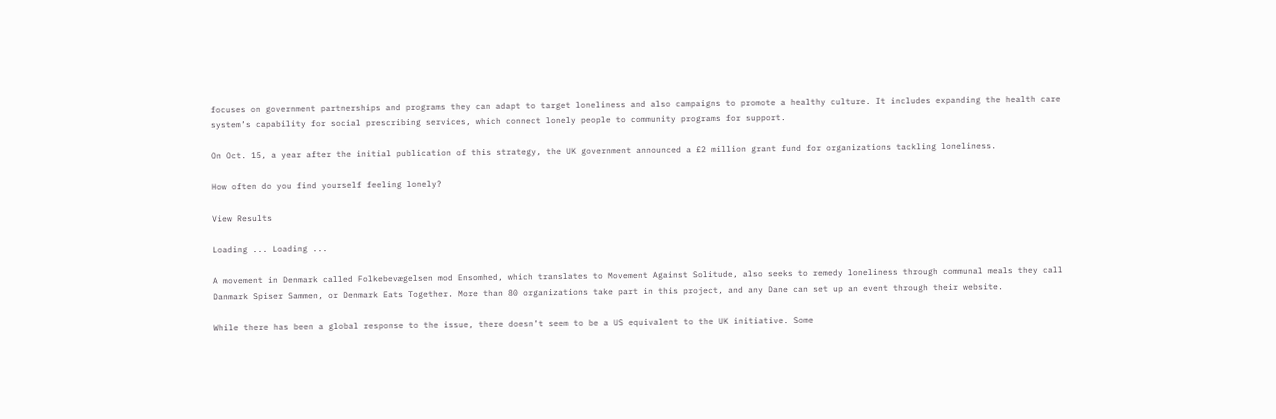focuses on government partnerships and programs they can adapt to target loneliness and also campaigns to promote a healthy culture. It includes expanding the health care system’s capability for social prescribing services, which connect lonely people to community programs for support.

On Oct. 15, a year after the initial publication of this strategy, the UK government announced a £2 million grant fund for organizations tackling loneliness.

How often do you find yourself feeling lonely?

View Results

Loading ... Loading ...

A movement in Denmark called Folkebevægelsen mod Ensomhed, which translates to Movement Against Solitude, also seeks to remedy loneliness through communal meals they call Danmark Spiser Sammen, or Denmark Eats Together. More than 80 organizations take part in this project, and any Dane can set up an event through their website.

While there has been a global response to the issue, there doesn’t seem to be a US equivalent to the UK initiative. Some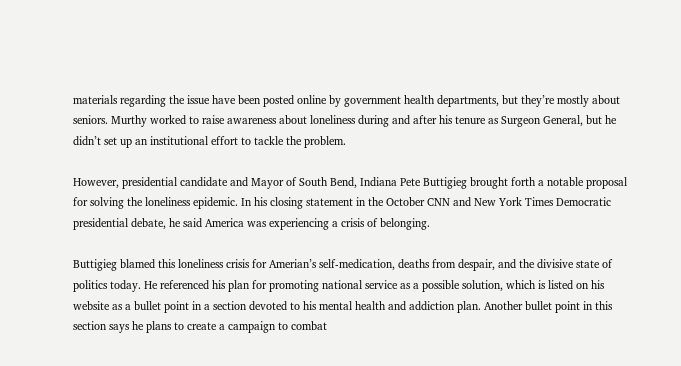materials regarding the issue have been posted online by government health departments, but they’re mostly about seniors. Murthy worked to raise awareness about loneliness during and after his tenure as Surgeon General, but he didn’t set up an institutional effort to tackle the problem.

However, presidential candidate and Mayor of South Bend, Indiana Pete Buttigieg brought forth a notable proposal for solving the loneliness epidemic. In his closing statement in the October CNN and New York Times Democratic presidential debate, he said America was experiencing a crisis of belonging.

Buttigieg blamed this loneliness crisis for Amerian’s self-medication, deaths from despair, and the divisive state of politics today. He referenced his plan for promoting national service as a possible solution, which is listed on his website as a bullet point in a section devoted to his mental health and addiction plan. Another bullet point in this section says he plans to create a campaign to combat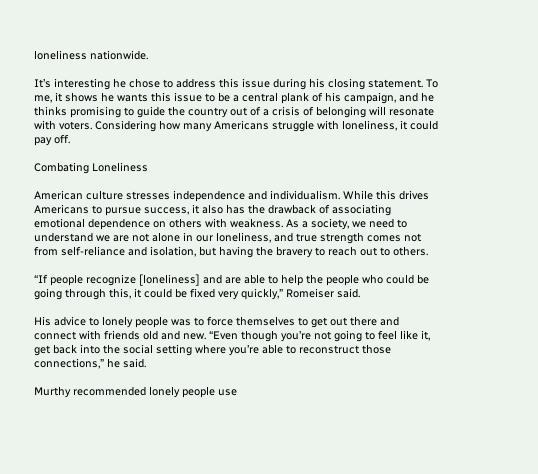loneliness nationwide.

It’s interesting he chose to address this issue during his closing statement. To me, it shows he wants this issue to be a central plank of his campaign, and he thinks promising to guide the country out of a crisis of belonging will resonate with voters. Considering how many Americans struggle with loneliness, it could pay off.

Combating Loneliness

American culture stresses independence and individualism. While this drives Americans to pursue success, it also has the drawback of associating emotional dependence on others with weakness. As a society, we need to understand we are not alone in our loneliness, and true strength comes not from self-reliance and isolation, but having the bravery to reach out to others.

“If people recognize [loneliness] and are able to help the people who could be going through this, it could be fixed very quickly,” Romeiser said.

His advice to lonely people was to force themselves to get out there and connect with friends old and new. “Even though you’re not going to feel like it, get back into the social setting where you’re able to reconstruct those connections,” he said.

Murthy recommended lonely people use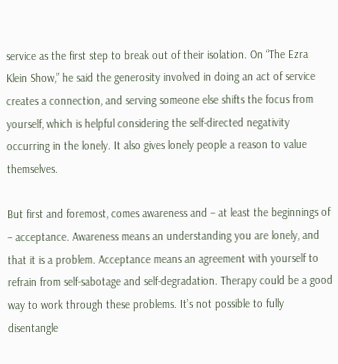service as the first step to break out of their isolation. On “The Ezra Klein Show,” he said the generosity involved in doing an act of service creates a connection, and serving someone else shifts the focus from yourself, which is helpful considering the self-directed negativity occurring in the lonely. It also gives lonely people a reason to value themselves.

But first and foremost, comes awareness and – at least the beginnings of – acceptance. Awareness means an understanding you are lonely, and that it is a problem. Acceptance means an agreement with yourself to refrain from self-sabotage and self-degradation. Therapy could be a good way to work through these problems. It’s not possible to fully disentangle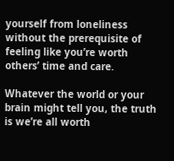yourself from loneliness without the prerequisite of feeling like you’re worth others’ time and care.

Whatever the world or your brain might tell you, the truth is we’re all worth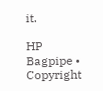it.

HP Bagpipe • Copyright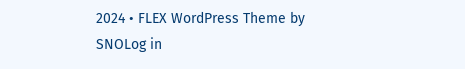2024 • FLEX WordPress Theme by SNOLog in